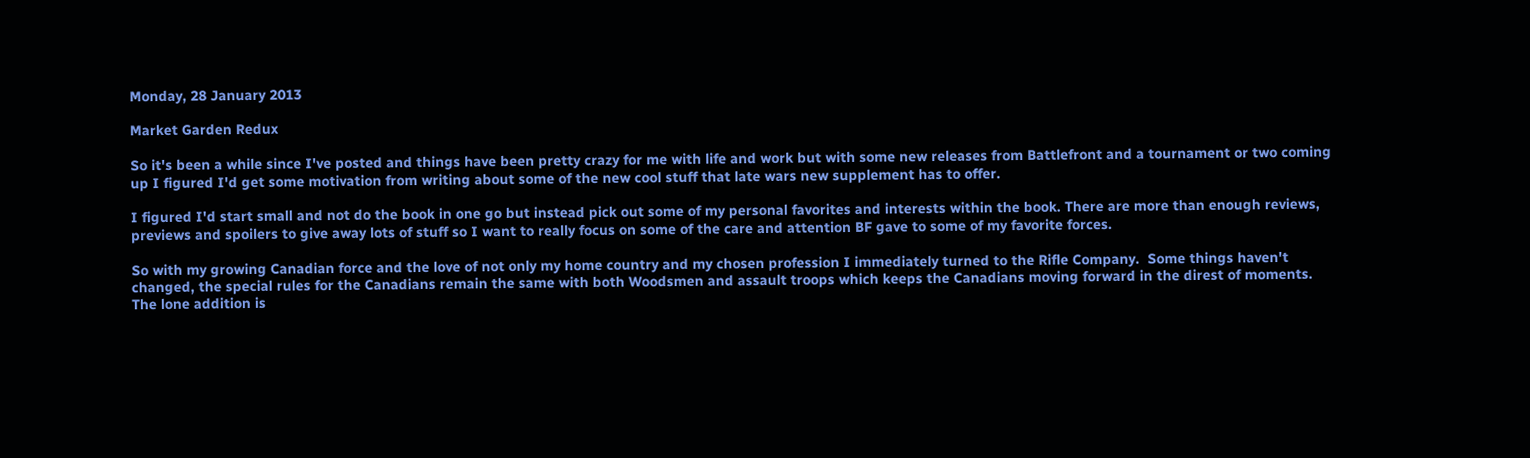Monday, 28 January 2013

Market Garden Redux

So it's been a while since I've posted and things have been pretty crazy for me with life and work but with some new releases from Battlefront and a tournament or two coming up I figured I'd get some motivation from writing about some of the new cool stuff that late wars new supplement has to offer.

I figured I'd start small and not do the book in one go but instead pick out some of my personal favorites and interests within the book. There are more than enough reviews, previews and spoilers to give away lots of stuff so I want to really focus on some of the care and attention BF gave to some of my favorite forces.

So with my growing Canadian force and the love of not only my home country and my chosen profession I immediately turned to the Rifle Company.  Some things haven't changed, the special rules for the Canadians remain the same with both Woodsmen and assault troops which keeps the Canadians moving forward in the direst of moments. The lone addition is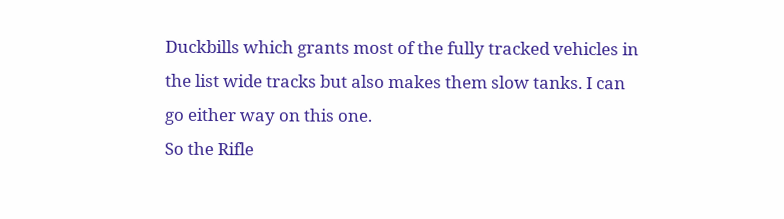Duckbills which grants most of the fully tracked vehicles in the list wide tracks but also makes them slow tanks. I can go either way on this one.
So the Rifle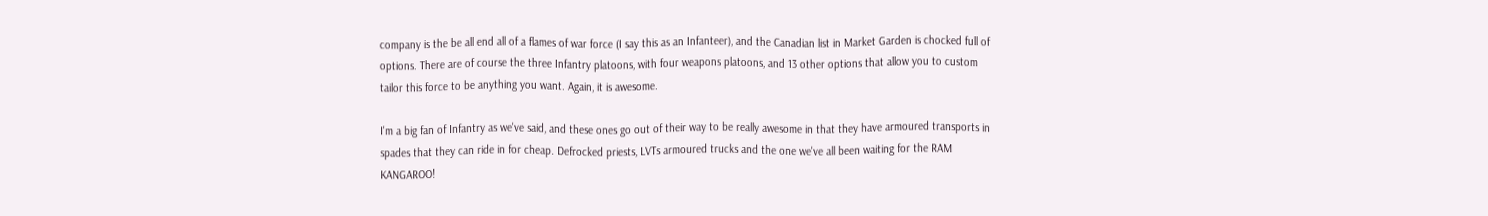company is the be all end all of a flames of war force (I say this as an Infanteer), and the Canadian list in Market Garden is chocked full of options. There are of course the three Infantry platoons, with four weapons platoons, and 13 other options that allow you to custom tailor this force to be anything you want. Again, it is awesome.

I'm a big fan of Infantry as we've said, and these ones go out of their way to be really awesome in that they have armoured transports in spades that they can ride in for cheap. Defrocked priests, LVTs armoured trucks and the one we've all been waiting for the RAM KANGAROO!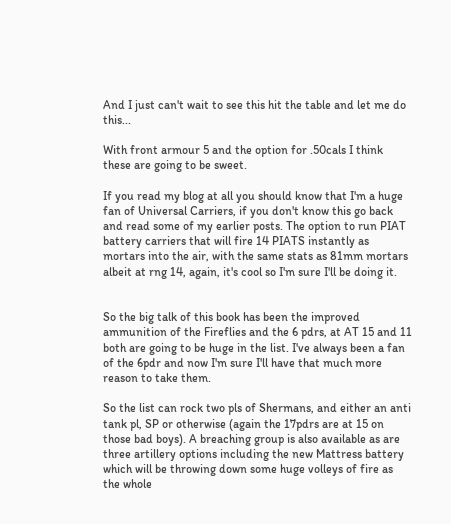And I just can't wait to see this hit the table and let me do this...

With front armour 5 and the option for .50cals I think these are going to be sweet.

If you read my blog at all you should know that I'm a huge fan of Universal Carriers, if you don't know this go back and read some of my earlier posts. The option to run PIAT battery carriers that will fire 14 PIATS instantly as mortars into the air, with the same stats as 81mm mortars albeit at rng 14, again, it's cool so I'm sure I'll be doing it.


So the big talk of this book has been the improved ammunition of the Fireflies and the 6 pdrs, at AT 15 and 11 both are going to be huge in the list. I've always been a fan of the 6pdr and now I'm sure I'll have that much more reason to take them.

So the list can rock two pls of Shermans, and either an anti tank pl, SP or otherwise (again the 17pdrs are at 15 on those bad boys). A breaching group is also available as are three artillery options including the new Mattress battery which will be throwing down some huge volleys of fire as the whole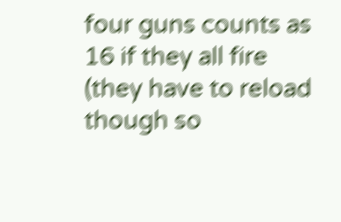four guns counts as 16 if they all fire (they have to reload though so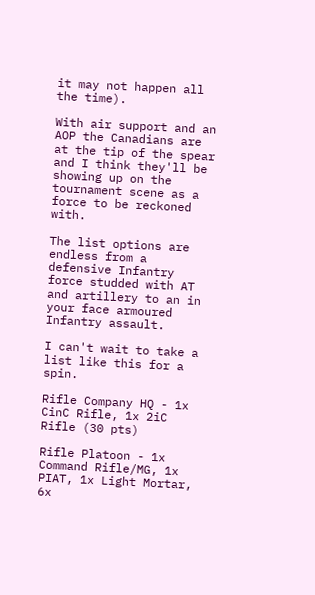it may not happen all the time).

With air support and an AOP the Canadians are at the tip of the spear and I think they'll be showing up on the tournament scene as a force to be reckoned with.

The list options are endless from a defensive Infantry force studded with AT and artillery to an in your face armoured Infantry assault.

I can't wait to take a list like this for a spin.

Rifle Company HQ - 1x CinC Rifle, 1x 2iC Rifle (30 pts)

Rifle Platoon - 1x Command Rifle/MG, 1x PIAT, 1x Light Mortar, 6x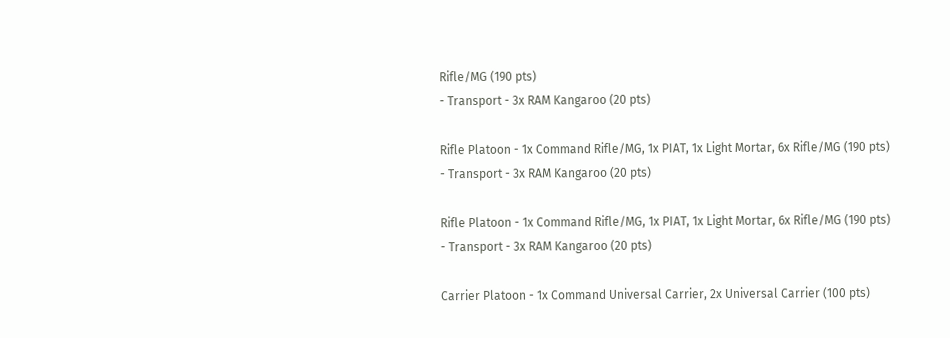Rifle/MG (190 pts)
- Transport - 3x RAM Kangaroo (20 pts)

Rifle Platoon - 1x Command Rifle/MG, 1x PIAT, 1x Light Mortar, 6x Rifle/MG (190 pts)
- Transport - 3x RAM Kangaroo (20 pts)

Rifle Platoon - 1x Command Rifle/MG, 1x PIAT, 1x Light Mortar, 6x Rifle/MG (190 pts)
- Transport - 3x RAM Kangaroo (20 pts)

Carrier Platoon - 1x Command Universal Carrier, 2x Universal Carrier (100 pts)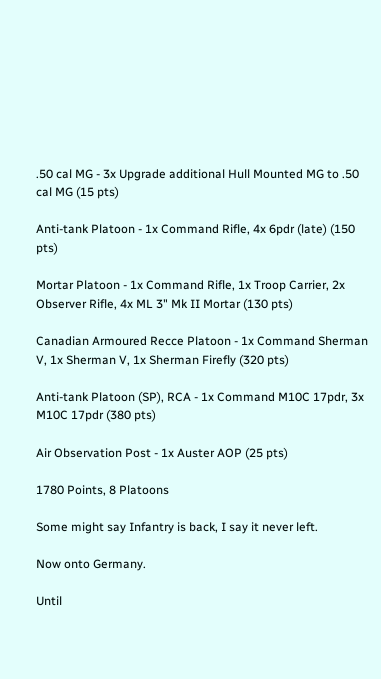.50 cal MG - 3x Upgrade additional Hull Mounted MG to .50 cal MG (15 pts)

Anti-tank Platoon - 1x Command Rifle, 4x 6pdr (late) (150 pts)

Mortar Platoon - 1x Command Rifle, 1x Troop Carrier, 2x Observer Rifle, 4x ML 3" Mk II Mortar (130 pts)

Canadian Armoured Recce Platoon - 1x Command Sherman V, 1x Sherman V, 1x Sherman Firefly (320 pts)

Anti-tank Platoon (SP), RCA - 1x Command M10C 17pdr, 3x M10C 17pdr (380 pts)

Air Observation Post - 1x Auster AOP (25 pts)

1780 Points, 8 Platoons

Some might say Infantry is back, I say it never left.

Now onto Germany.

Until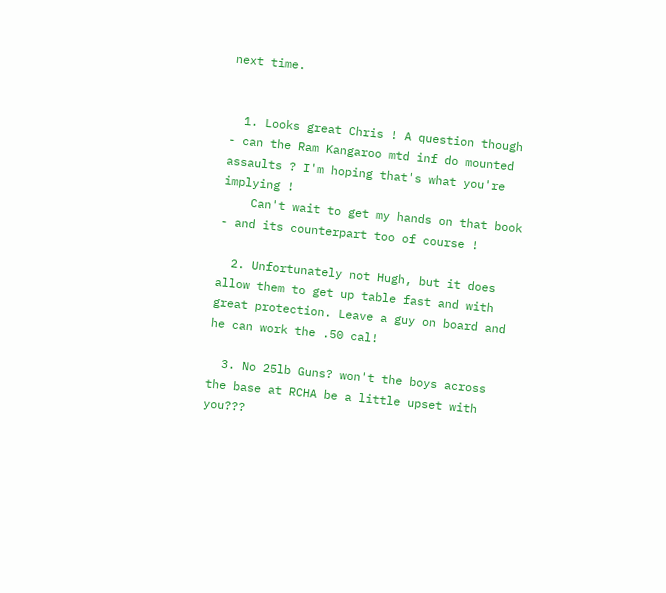next time.


  1. Looks great Chris ! A question though - can the Ram Kangaroo mtd inf do mounted assaults ? I'm hoping that's what you're implying !
    Can't wait to get my hands on that book - and its counterpart too of course !

  2. Unfortunately not Hugh, but it does allow them to get up table fast and with great protection. Leave a guy on board and he can work the .50 cal!

  3. No 25lb Guns? won't the boys across the base at RCHA be a little upset with you???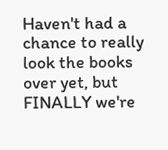Haven't had a chance to really look the books over yet, but FINALLY we're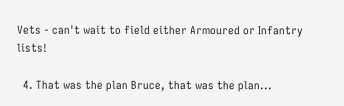Vets - can't wait to field either Armoured or Infantry lists!

  4. That was the plan Bruce, that was the plan...